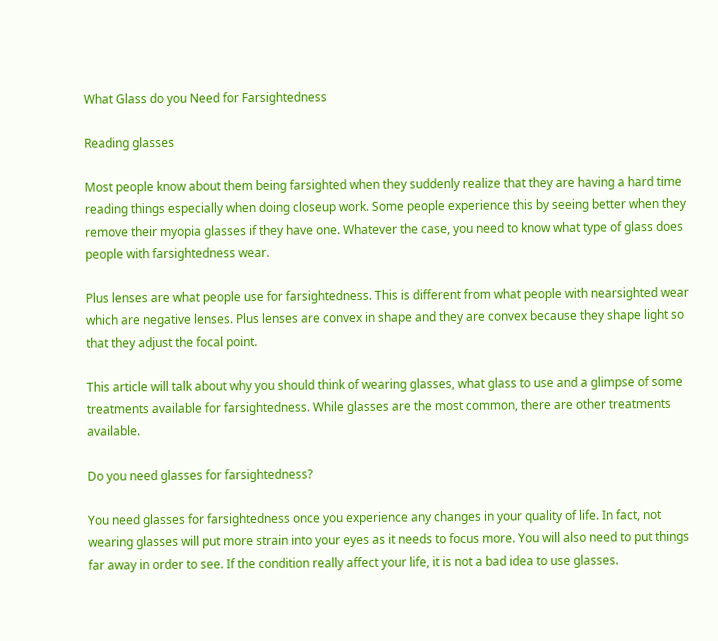What Glass do you Need for Farsightedness

Reading glasses

Most people know about them being farsighted when they suddenly realize that they are having a hard time reading things especially when doing closeup work. Some people experience this by seeing better when they remove their myopia glasses if they have one. Whatever the case, you need to know what type of glass does people with farsightedness wear.

Plus lenses are what people use for farsightedness. This is different from what people with nearsighted wear which are negative lenses. Plus lenses are convex in shape and they are convex because they shape light so that they adjust the focal point.

This article will talk about why you should think of wearing glasses, what glass to use and a glimpse of some treatments available for farsightedness. While glasses are the most common, there are other treatments available.

Do you need glasses for farsightedness?

You need glasses for farsightedness once you experience any changes in your quality of life. In fact, not wearing glasses will put more strain into your eyes as it needs to focus more. You will also need to put things far away in order to see. If the condition really affect your life, it is not a bad idea to use glasses.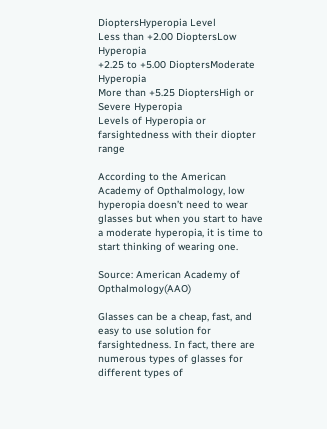DioptersHyperopia Level
Less than +2.00 DioptersLow Hyperopia
+2.25 to +5.00 DioptersModerate Hyperopia
More than +5.25 DioptersHigh or Severe Hyperopia
Levels of Hyperopia or farsightedness with their diopter range

According to the American Academy of Opthalmology, low hyperopia doesn’t need to wear glasses but when you start to have a moderate hyperopia, it is time to start thinking of wearing one.

Source: American Academy of Opthalmology(AAO)

Glasses can be a cheap, fast, and easy to use solution for farsightedness. In fact, there are numerous types of glasses for different types of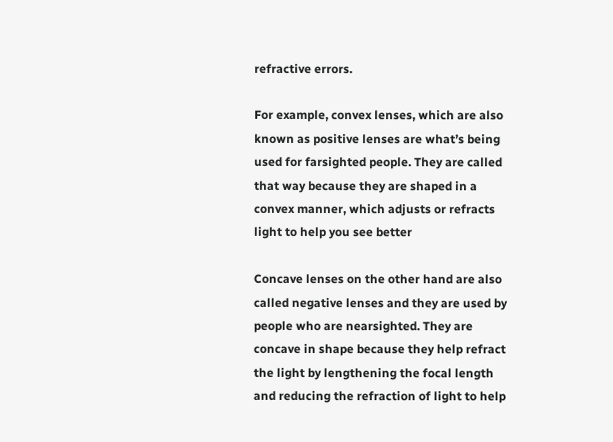refractive errors.

For example, convex lenses, which are also known as positive lenses are what’s being used for farsighted people. They are called that way because they are shaped in a convex manner, which adjusts or refracts light to help you see better

Concave lenses on the other hand are also called negative lenses and they are used by people who are nearsighted. They are concave in shape because they help refract the light by lengthening the focal length and reducing the refraction of light to help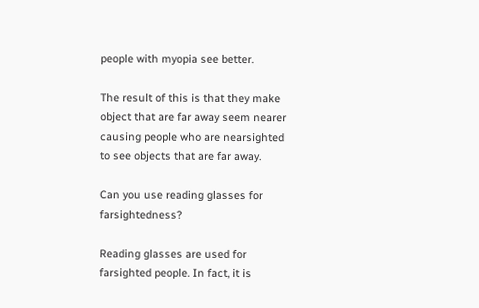people with myopia see better.

The result of this is that they make object that are far away seem nearer causing people who are nearsighted to see objects that are far away.

Can you use reading glasses for farsightedness?

Reading glasses are used for farsighted people. In fact, it is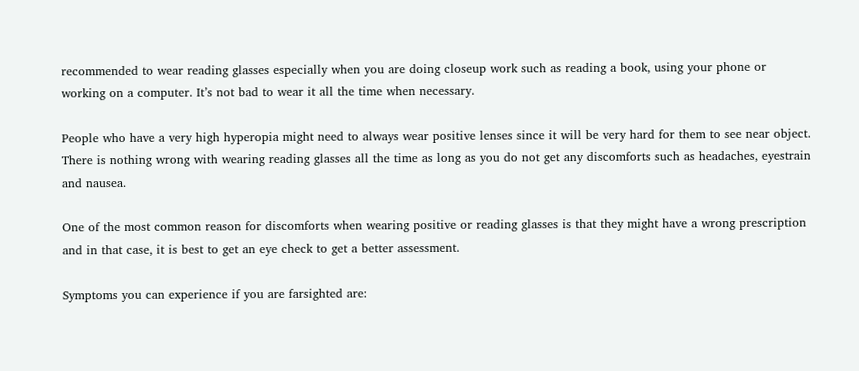recommended to wear reading glasses especially when you are doing closeup work such as reading a book, using your phone or working on a computer. It’s not bad to wear it all the time when necessary.

People who have a very high hyperopia might need to always wear positive lenses since it will be very hard for them to see near object. There is nothing wrong with wearing reading glasses all the time as long as you do not get any discomforts such as headaches, eyestrain and nausea.

One of the most common reason for discomforts when wearing positive or reading glasses is that they might have a wrong prescription and in that case, it is best to get an eye check to get a better assessment.

Symptoms you can experience if you are farsighted are: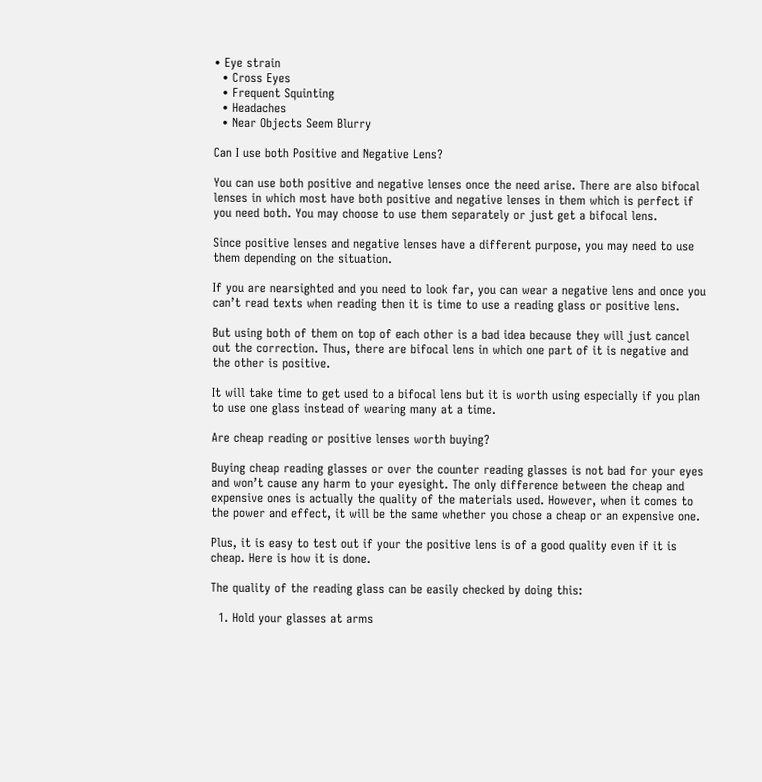• Eye strain
  • Cross Eyes
  • Frequent Squinting
  • Headaches
  • Near Objects Seem Blurry

Can I use both Positive and Negative Lens?

You can use both positive and negative lenses once the need arise. There are also bifocal lenses in which most have both positive and negative lenses in them which is perfect if you need both. You may choose to use them separately or just get a bifocal lens.

Since positive lenses and negative lenses have a different purpose, you may need to use them depending on the situation.

If you are nearsighted and you need to look far, you can wear a negative lens and once you can’t read texts when reading then it is time to use a reading glass or positive lens.

But using both of them on top of each other is a bad idea because they will just cancel out the correction. Thus, there are bifocal lens in which one part of it is negative and the other is positive.

It will take time to get used to a bifocal lens but it is worth using especially if you plan to use one glass instead of wearing many at a time.

Are cheap reading or positive lenses worth buying?

Buying cheap reading glasses or over the counter reading glasses is not bad for your eyes and won’t cause any harm to your eyesight. The only difference between the cheap and expensive ones is actually the quality of the materials used. However, when it comes to the power and effect, it will be the same whether you chose a cheap or an expensive one.

Plus, it is easy to test out if your the positive lens is of a good quality even if it is cheap. Here is how it is done.

The quality of the reading glass can be easily checked by doing this:

  1. Hold your glasses at arms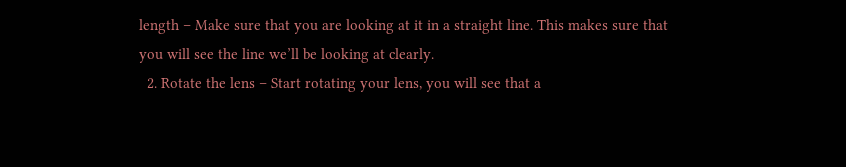length – Make sure that you are looking at it in a straight line. This makes sure that you will see the line we’ll be looking at clearly.
  2. Rotate the lens – Start rotating your lens, you will see that a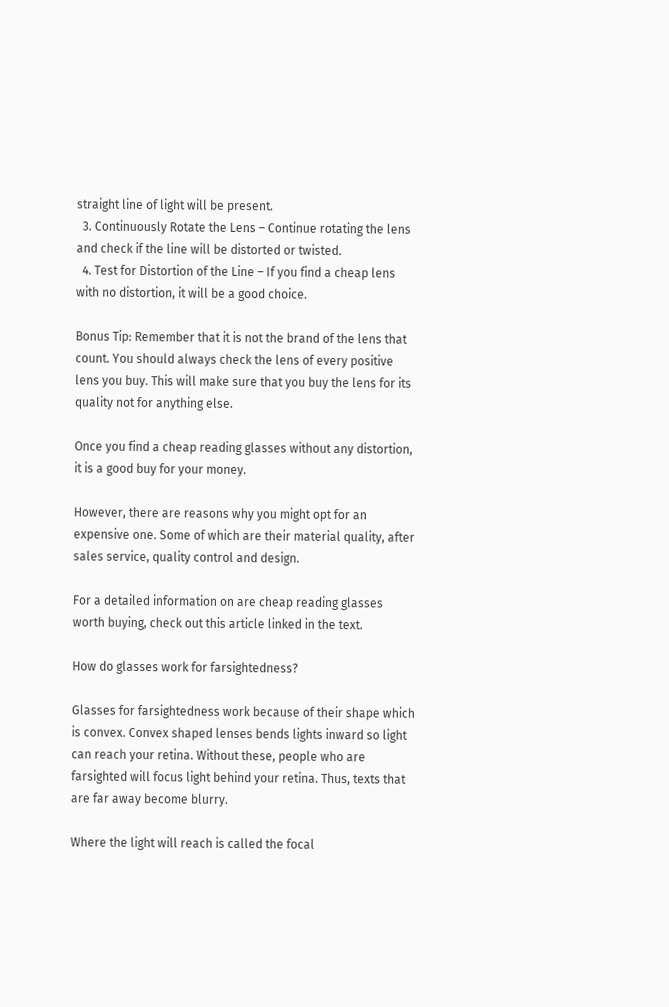straight line of light will be present.
  3. Continuously Rotate the Lens – Continue rotating the lens and check if the line will be distorted or twisted.
  4. Test for Distortion of the Line – If you find a cheap lens with no distortion, it will be a good choice.

Bonus Tip: Remember that it is not the brand of the lens that count. You should always check the lens of every positive lens you buy. This will make sure that you buy the lens for its quality not for anything else.

Once you find a cheap reading glasses without any distortion, it is a good buy for your money.

However, there are reasons why you might opt for an expensive one. Some of which are their material quality, after sales service, quality control and design.

For a detailed information on are cheap reading glasses worth buying, check out this article linked in the text.

How do glasses work for farsightedness?

Glasses for farsightedness work because of their shape which is convex. Convex shaped lenses bends lights inward so light can reach your retina. Without these, people who are farsighted will focus light behind your retina. Thus, texts that are far away become blurry.

Where the light will reach is called the focal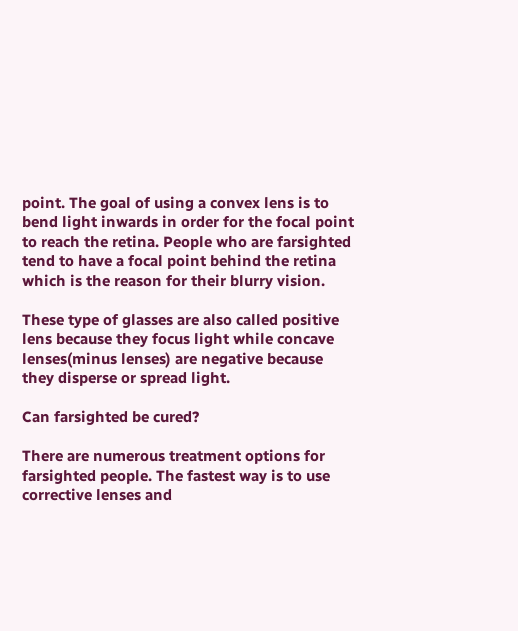point. The goal of using a convex lens is to bend light inwards in order for the focal point to reach the retina. People who are farsighted tend to have a focal point behind the retina which is the reason for their blurry vision.

These type of glasses are also called positive lens because they focus light while concave lenses(minus lenses) are negative because they disperse or spread light.

Can farsighted be cured?

There are numerous treatment options for farsighted people. The fastest way is to use corrective lenses and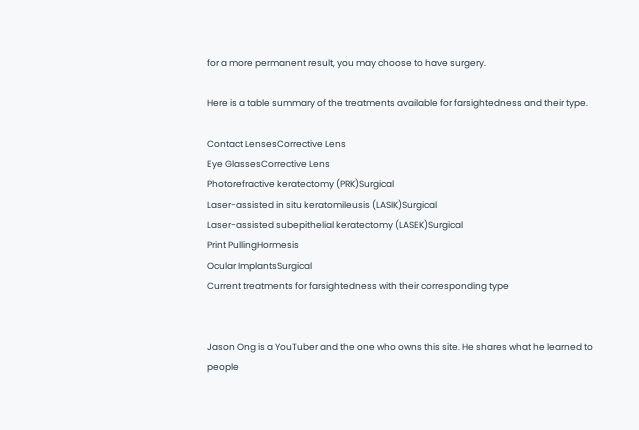for a more permanent result, you may choose to have surgery.

Here is a table summary of the treatments available for farsightedness and their type.

Contact LensesCorrective Lens
Eye GlassesCorrective Lens
Photorefractive keratectomy (PRK)Surgical
Laser-assisted in situ keratomileusis (LASIK)Surgical
Laser-assisted subepithelial keratectomy (LASEK)Surgical
Print PullingHormesis
Ocular ImplantsSurgical
Current treatments for farsightedness with their corresponding type


Jason Ong is a YouTuber and the one who owns this site. He shares what he learned to people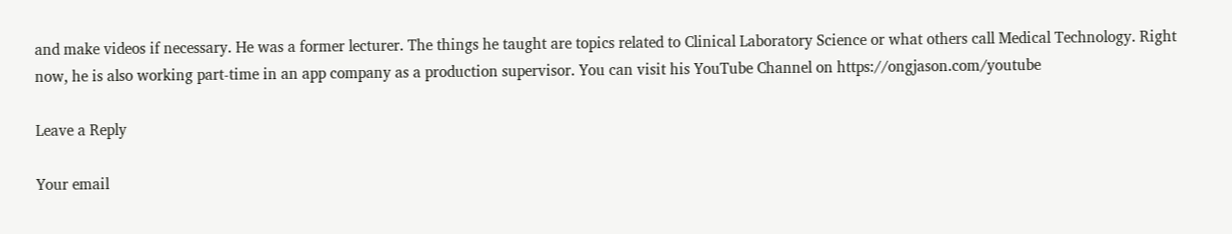and make videos if necessary. He was a former lecturer. The things he taught are topics related to Clinical Laboratory Science or what others call Medical Technology. Right now, he is also working part-time in an app company as a production supervisor. You can visit his YouTube Channel on https://ongjason.com/youtube

Leave a Reply

Your email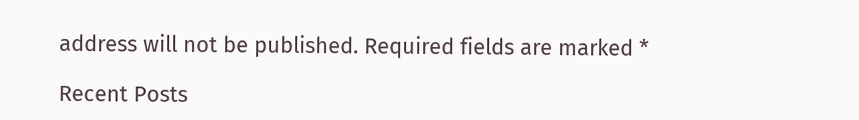address will not be published. Required fields are marked *

Recent Posts